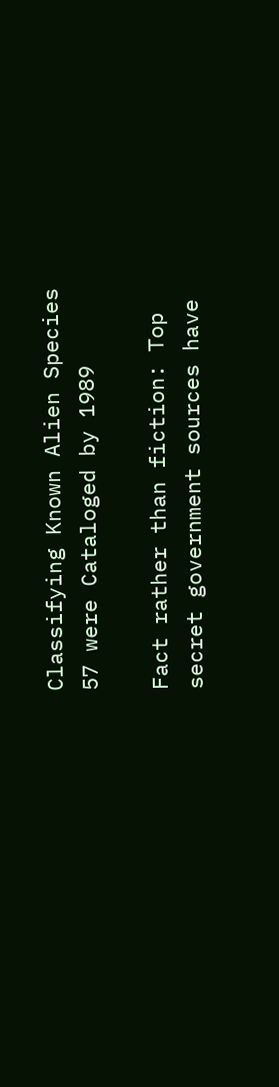Classifying Known Alien Species
57 were Cataloged by 1989

Fact rather than fiction: Top secret government sources have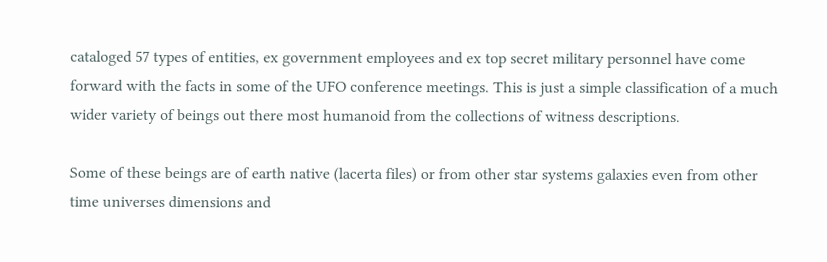cataloged 57 types of entities, ex government employees and ex top secret military personnel have come forward with the facts in some of the UFO conference meetings. This is just a simple classification of a much wider variety of beings out there most humanoid from the collections of witness descriptions.

Some of these beings are of earth native (lacerta files) or from other star systems galaxies even from other time universes dimensions and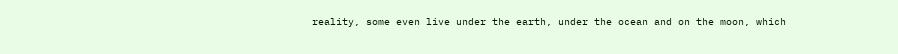reality, some even live under the earth, under the ocean and on the moon, which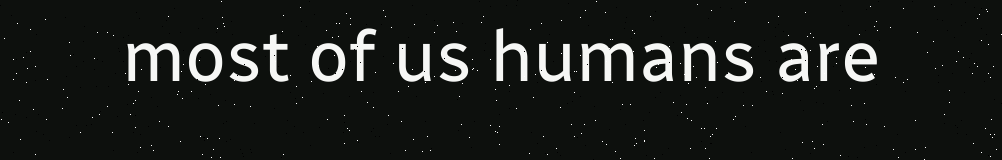most of us humans are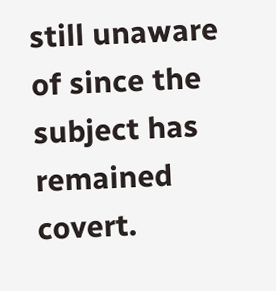still unaware of since the subject has remained covert.